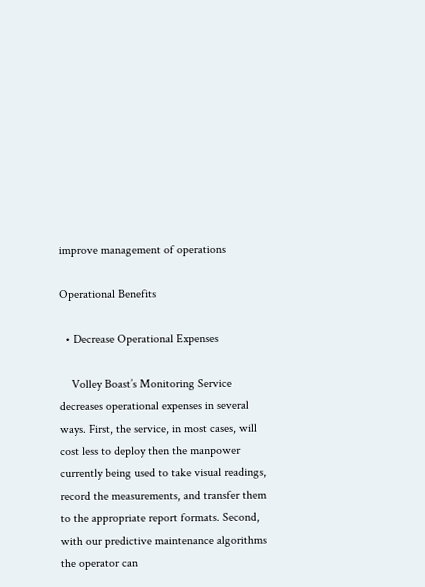improve management of operations

Operational Benefits

  • Decrease Operational Expenses

    Volley Boast’s Monitoring Service decreases operational expenses in several ways. First, the service, in most cases, will cost less to deploy then the manpower currently being used to take visual readings, record the measurements, and transfer them to the appropriate report formats. Second, with our predictive maintenance algorithms the operator can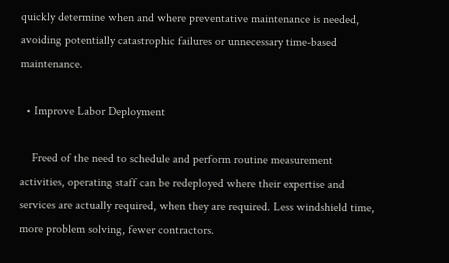quickly determine when and where preventative maintenance is needed, avoiding potentially catastrophic failures or unnecessary time-based maintenance.

  • Improve Labor Deployment

    Freed of the need to schedule and perform routine measurement activities, operating staff can be redeployed where their expertise and services are actually required, when they are required. Less windshield time, more problem solving, fewer contractors.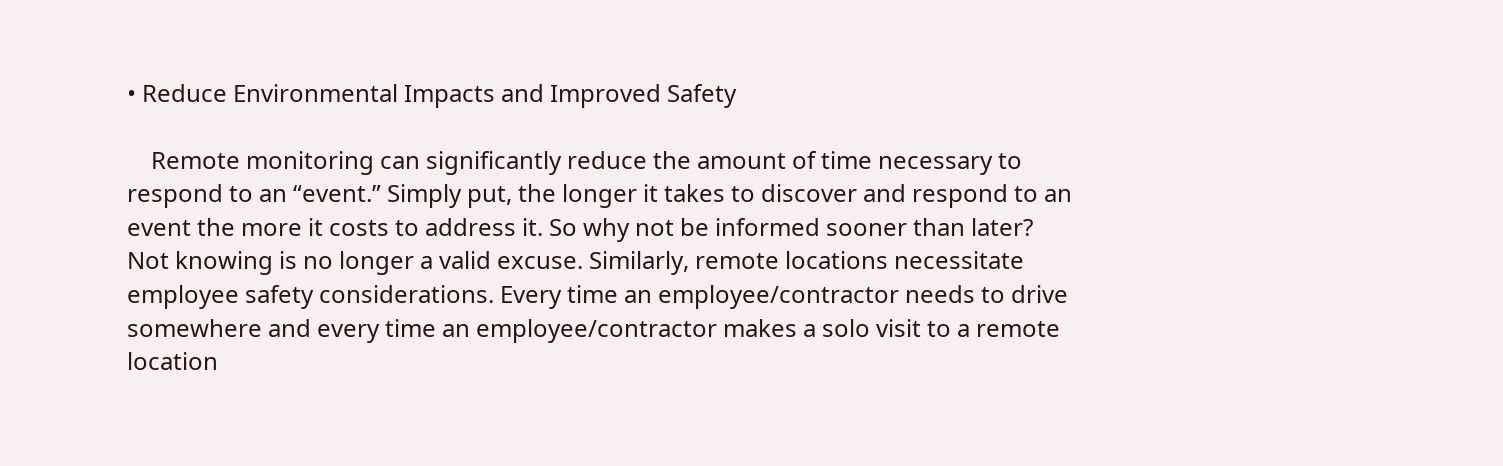• Reduce Environmental Impacts and Improved Safety

    Remote monitoring can significantly reduce the amount of time necessary to respond to an “event.” Simply put, the longer it takes to discover and respond to an event the more it costs to address it. So why not be informed sooner than later? Not knowing is no longer a valid excuse. Similarly, remote locations necessitate employee safety considerations. Every time an employee/contractor needs to drive somewhere and every time an employee/contractor makes a solo visit to a remote location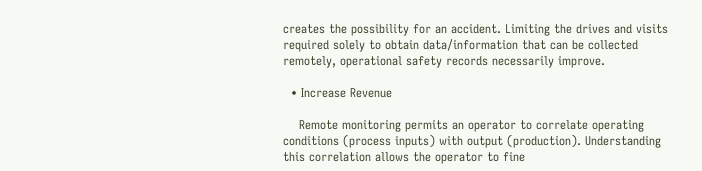creates the possibility for an accident. Limiting the drives and visits required solely to obtain data/information that can be collected remotely, operational safety records necessarily improve.

  • Increase Revenue

    Remote monitoring permits an operator to correlate operating conditions (process inputs) with output (production). Understanding this correlation allows the operator to fine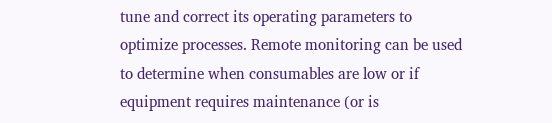tune and correct its operating parameters to optimize processes. Remote monitoring can be used to determine when consumables are low or if equipment requires maintenance (or is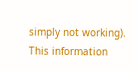simply not working). This information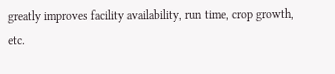greatly improves facility availability, run time, crop growth, etc.